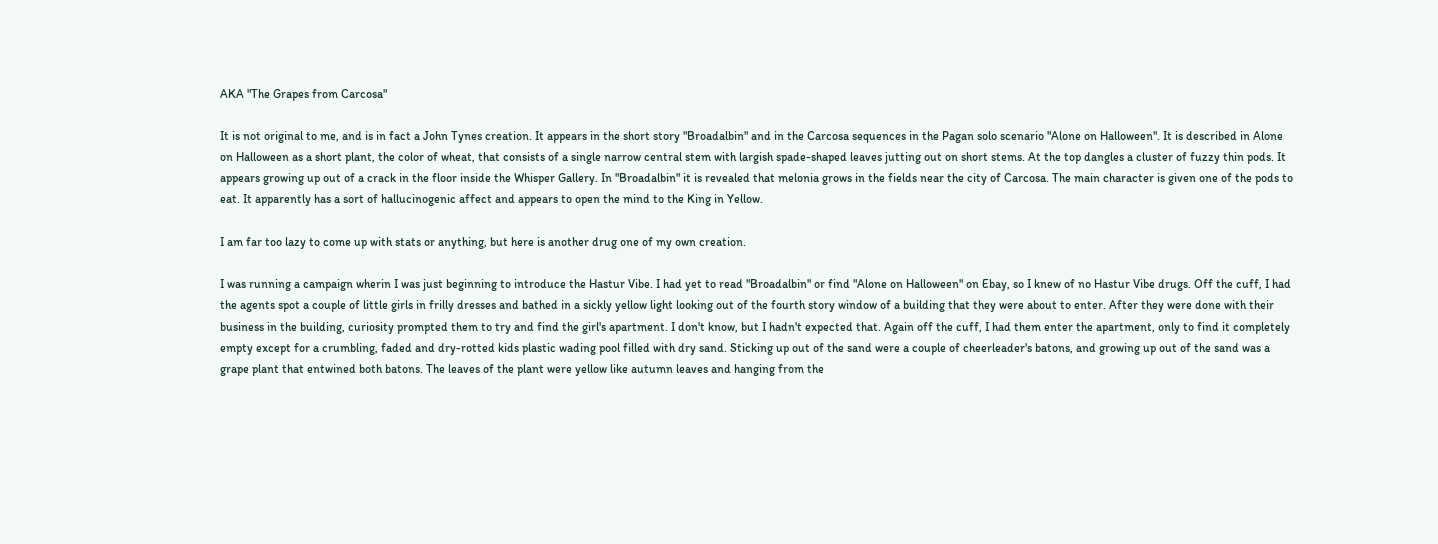AKA "The Grapes from Carcosa"

It is not original to me, and is in fact a John Tynes creation. It appears in the short story "Broadalbin" and in the Carcosa sequences in the Pagan solo scenario "Alone on Halloween". It is described in Alone on Halloween as a short plant, the color of wheat, that consists of a single narrow central stem with largish spade-shaped leaves jutting out on short stems. At the top dangles a cluster of fuzzy thin pods. It appears growing up out of a crack in the floor inside the Whisper Gallery. In "Broadalbin" it is revealed that melonia grows in the fields near the city of Carcosa. The main character is given one of the pods to eat. It apparently has a sort of hallucinogenic affect and appears to open the mind to the King in Yellow.

I am far too lazy to come up with stats or anything, but here is another drug one of my own creation.

I was running a campaign wherin I was just beginning to introduce the Hastur Vibe. I had yet to read "Broadalbin" or find "Alone on Halloween" on Ebay, so I knew of no Hastur Vibe drugs. Off the cuff, I had the agents spot a couple of little girls in frilly dresses and bathed in a sickly yellow light looking out of the fourth story window of a building that they were about to enter. After they were done with their business in the building, curiosity prompted them to try and find the girl's apartment. I don't know, but I hadn't expected that. Again off the cuff, I had them enter the apartment, only to find it completely empty except for a crumbling, faded and dry-rotted kids plastic wading pool filled with dry sand. Sticking up out of the sand were a couple of cheerleader's batons, and growing up out of the sand was a grape plant that entwined both batons. The leaves of the plant were yellow like autumn leaves and hanging from the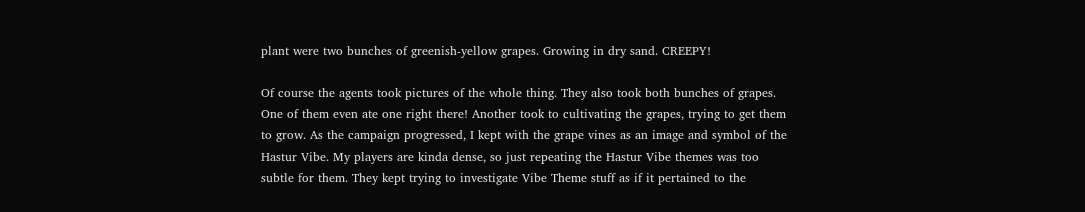plant were two bunches of greenish-yellow grapes. Growing in dry sand. CREEPY!

Of course the agents took pictures of the whole thing. They also took both bunches of grapes. One of them even ate one right there! Another took to cultivating the grapes, trying to get them to grow. As the campaign progressed, I kept with the grape vines as an image and symbol of the Hastur Vibe. My players are kinda dense, so just repeating the Hastur Vibe themes was too subtle for them. They kept trying to investigate Vibe Theme stuff as if it pertained to the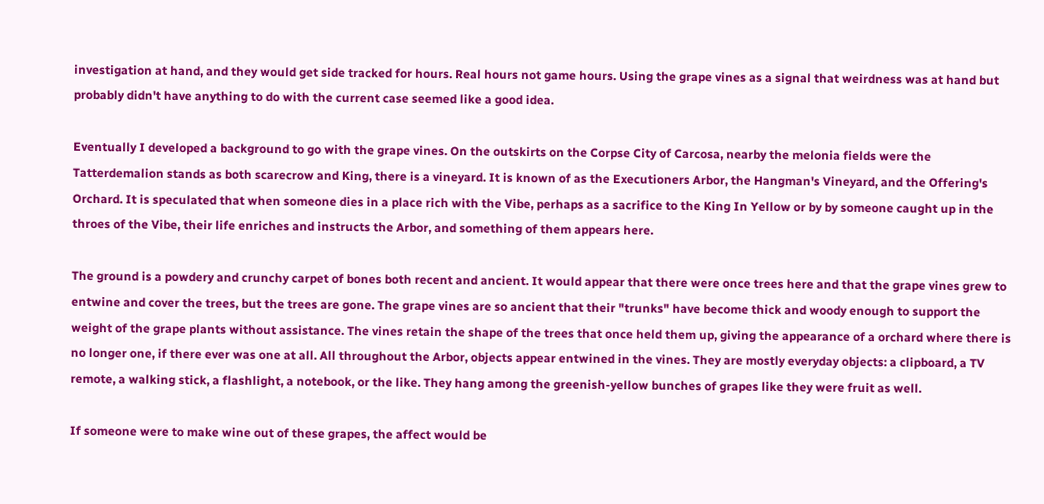investigation at hand, and they would get side tracked for hours. Real hours not game hours. Using the grape vines as a signal that weirdness was at hand but probably didn't have anything to do with the current case seemed like a good idea.

Eventually I developed a background to go with the grape vines. On the outskirts on the Corpse City of Carcosa, nearby the melonia fields were the Tatterdemalion stands as both scarecrow and King, there is a vineyard. It is known of as the Executioners Arbor, the Hangman's Vineyard, and the Offering's Orchard. It is speculated that when someone dies in a place rich with the Vibe, perhaps as a sacrifice to the King In Yellow or by by someone caught up in the throes of the Vibe, their life enriches and instructs the Arbor, and something of them appears here.

The ground is a powdery and crunchy carpet of bones both recent and ancient. It would appear that there were once trees here and that the grape vines grew to entwine and cover the trees, but the trees are gone. The grape vines are so ancient that their "trunks" have become thick and woody enough to support the weight of the grape plants without assistance. The vines retain the shape of the trees that once held them up, giving the appearance of a orchard where there is no longer one, if there ever was one at all. All throughout the Arbor, objects appear entwined in the vines. They are mostly everyday objects: a clipboard, a TV remote, a walking stick, a flashlight, a notebook, or the like. They hang among the greenish-yellow bunches of grapes like they were fruit as well.

If someone were to make wine out of these grapes, the affect would be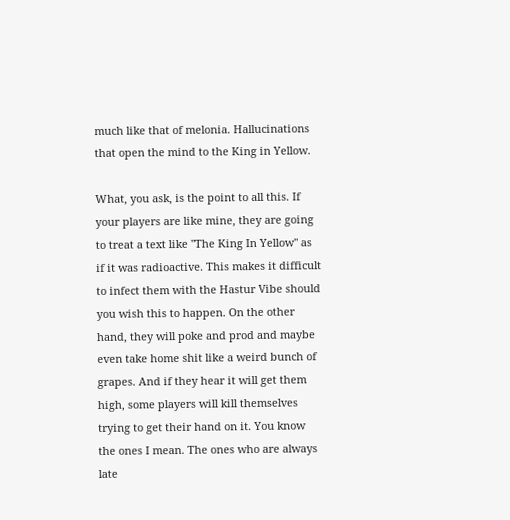much like that of melonia. Hallucinations that open the mind to the King in Yellow.

What, you ask, is the point to all this. If your players are like mine, they are going to treat a text like "The King In Yellow" as if it was radioactive. This makes it difficult to infect them with the Hastur Vibe should you wish this to happen. On the other hand, they will poke and prod and maybe even take home shit like a weird bunch of grapes. And if they hear it will get them high, some players will kill themselves trying to get their hand on it. You know the ones I mean. The ones who are always late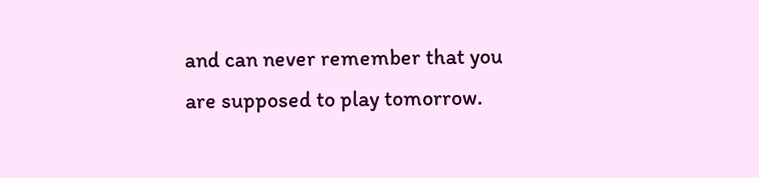and can never remember that you are supposed to play tomorrow.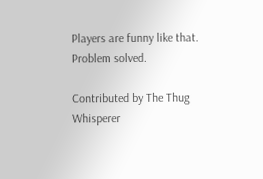Players are funny like that. Problem solved.

Contributed by The Thug Whisperer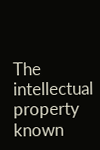The intellectual property known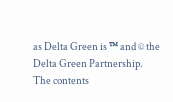as Delta Green is ™ and © the Delta Green Partnership. The contents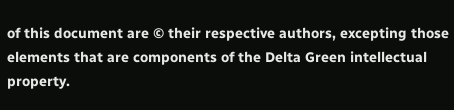of this document are © their respective authors, excepting those elements that are components of the Delta Green intellectual property.